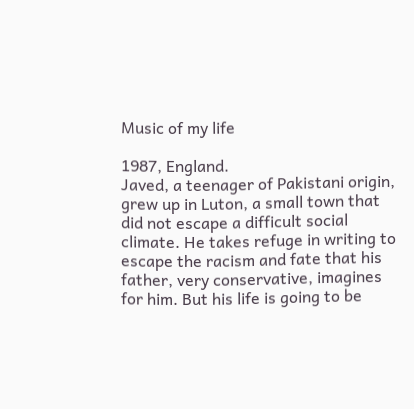Music of my life

1987, England.
Javed, a teenager of Pakistani origin, grew up in Luton, a small town that did not escape a difficult social climate. He takes refuge in writing to escape the racism and fate that his father, very conservative, imagines for him. But his life is going to be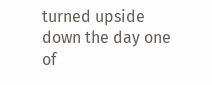turned upside down the day one of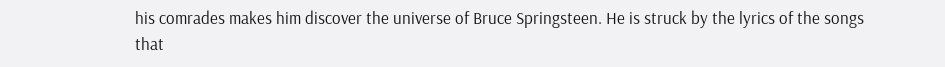his comrades makes him discover the universe of Bruce Springsteen. He is struck by the lyrics of the songs that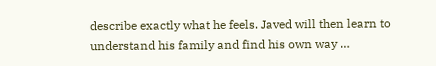describe exactly what he feels. Javed will then learn to understand his family and find his own way …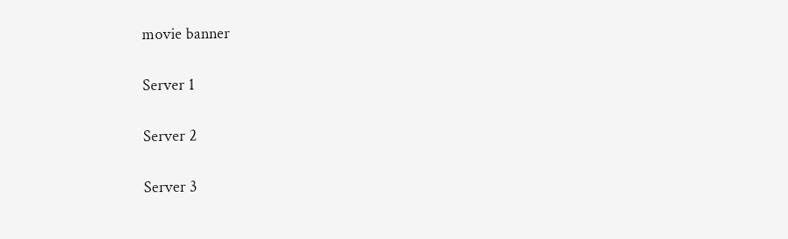movie banner

Server 1

Server 2

Server 3